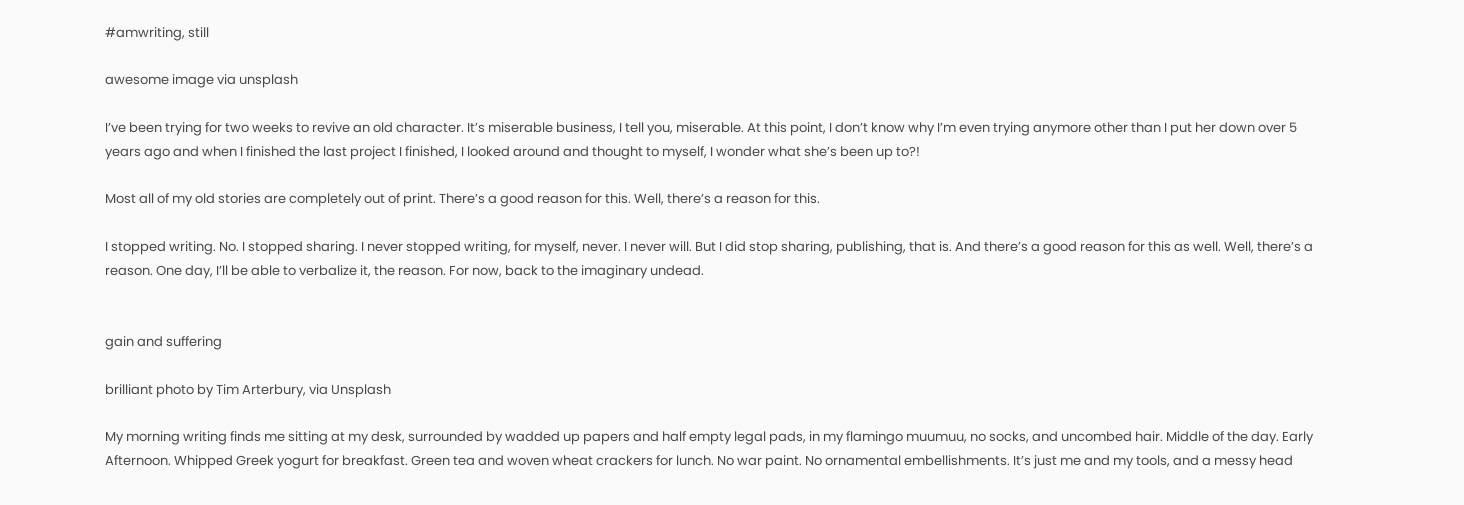#amwriting, still

awesome image via unsplash

I’ve been trying for two weeks to revive an old character. It’s miserable business, I tell you, miserable. At this point, I don’t know why I’m even trying anymore other than I put her down over 5 years ago and when I finished the last project I finished, I looked around and thought to myself, I wonder what she’s been up to?!

Most all of my old stories are completely out of print. There’s a good reason for this. Well, there’s a reason for this.

I stopped writing. No. I stopped sharing. I never stopped writing, for myself, never. I never will. But I did stop sharing, publishing, that is. And there’s a good reason for this as well. Well, there’s a reason. One day, I’ll be able to verbalize it, the reason. For now, back to the imaginary undead.


gain and suffering

brilliant photo by Tim Arterbury, via Unsplash

My morning writing finds me sitting at my desk, surrounded by wadded up papers and half empty legal pads, in my flamingo muumuu, no socks, and uncombed hair. Middle of the day. Early Afternoon. Whipped Greek yogurt for breakfast. Green tea and woven wheat crackers for lunch. No war paint. No ornamental embellishments. It’s just me and my tools, and a messy head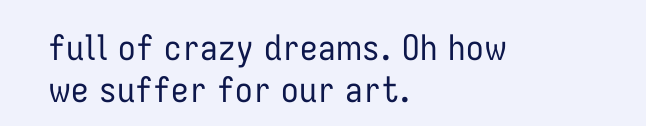full of crazy dreams. Oh how we suffer for our art.